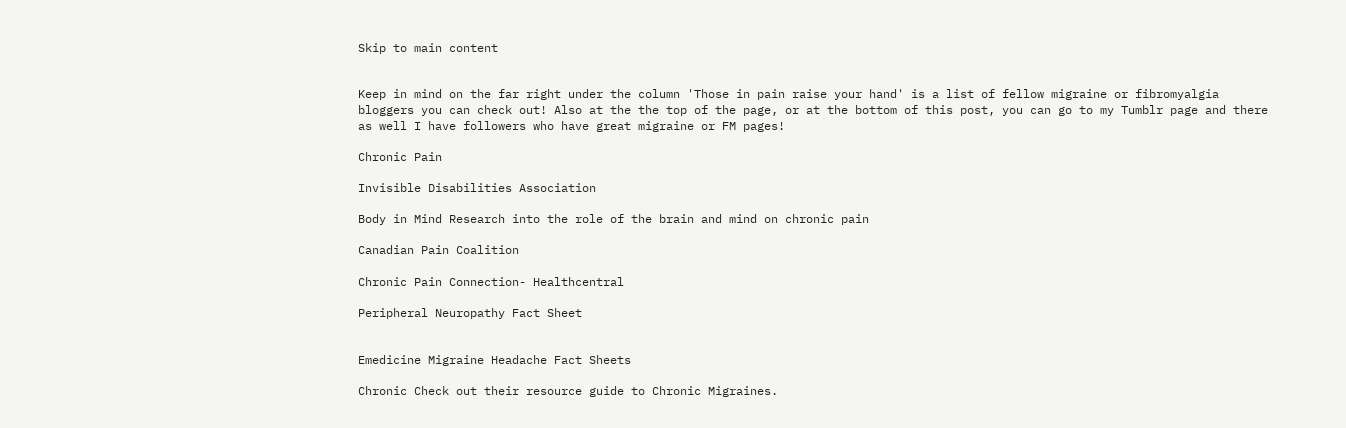Skip to main content


Keep in mind on the far right under the column 'Those in pain raise your hand' is a list of fellow migraine or fibromyalgia bloggers you can check out! Also at the the top of the page, or at the bottom of this post, you can go to my Tumblr page and there as well I have followers who have great migraine or FM pages!

Chronic Pain

Invisible Disabilities Association

Body in Mind Research into the role of the brain and mind on chronic pain

Canadian Pain Coalition

Chronic Pain Connection- Healthcentral

Peripheral Neuropathy Fact Sheet


Emedicine Migraine Headache Fact Sheets

Chronic Check out their resource guide to Chronic Migraines.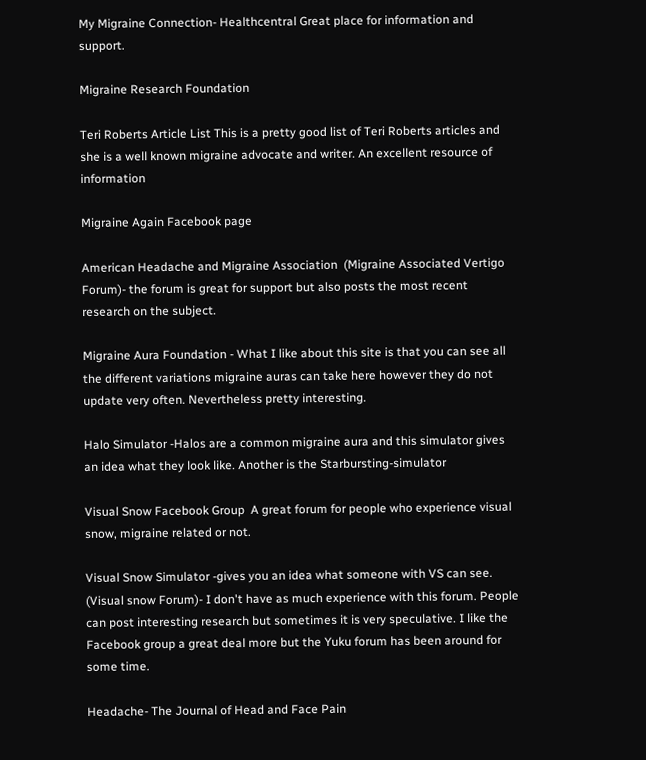My Migraine Connection- Healthcentral Great place for information and support.

Migraine Research Foundation

Teri Roberts Article List This is a pretty good list of Teri Roberts articles and she is a well known migraine advocate and writer. An excellent resource of information

Migraine Again Facebook page

American Headache and Migraine Association  (Migraine Associated Vertigo Forum)- the forum is great for support but also posts the most recent research on the subject.

Migraine Aura Foundation - What I like about this site is that you can see all the different variations migraine auras can take here however they do not update very often. Nevertheless pretty interesting.

Halo Simulator -Halos are a common migraine aura and this simulator gives an idea what they look like. Another is the Starbursting-simulator

Visual Snow Facebook Group  A great forum for people who experience visual snow, migraine related or not.

Visual Snow Simulator -gives you an idea what someone with VS can see. (Visual snow Forum)- I don't have as much experience with this forum. People can post interesting research but sometimes it is very speculative. I like the Facebook group a great deal more but the Yuku forum has been around for some time.

Headache- The Journal of Head and Face Pain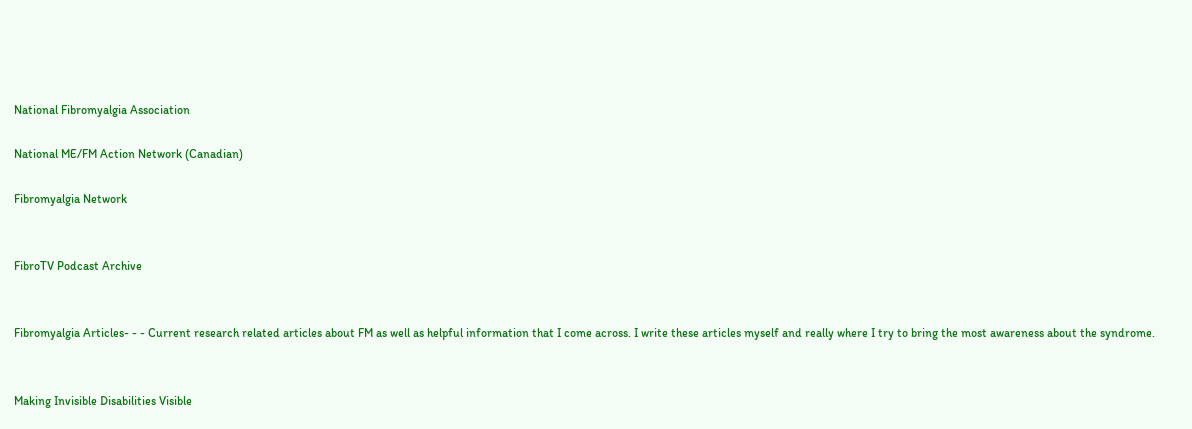National Fibromyalgia Association

National ME/FM Action Network (Canadian)

Fibromyalgia Network


FibroTV Podcast Archive


Fibromyalgia Articles- - - Current research related articles about FM as well as helpful information that I come across. I write these articles myself and really where I try to bring the most awareness about the syndrome.


Making Invisible Disabilities Visible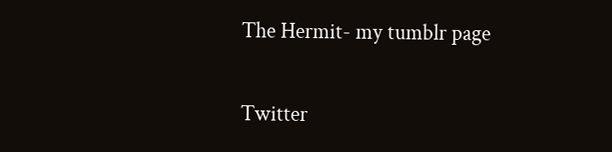The Hermit- my tumblr page

Twitter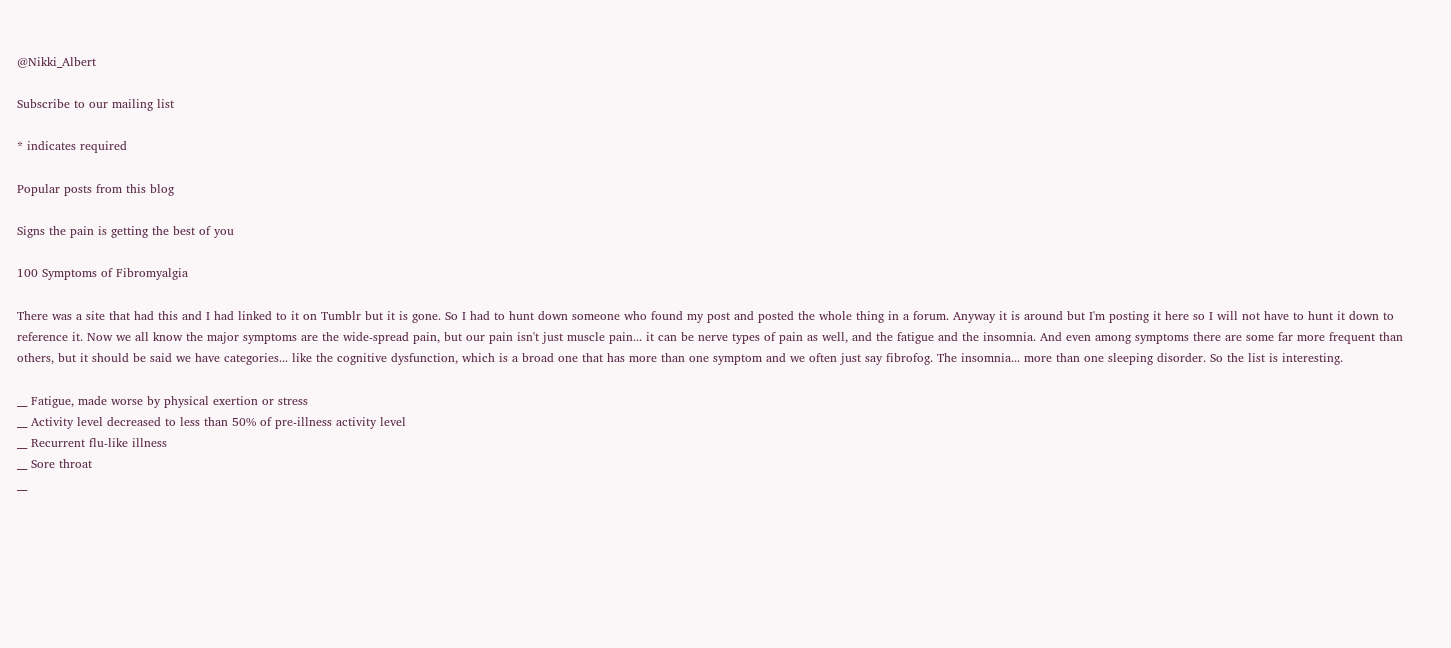@Nikki_Albert

Subscribe to our mailing list

* indicates required

Popular posts from this blog

Signs the pain is getting the best of you

100 Symptoms of Fibromyalgia

There was a site that had this and I had linked to it on Tumblr but it is gone. So I had to hunt down someone who found my post and posted the whole thing in a forum. Anyway it is around but I'm posting it here so I will not have to hunt it down to reference it. Now we all know the major symptoms are the wide-spread pain, but our pain isn't just muscle pain... it can be nerve types of pain as well, and the fatigue and the insomnia. And even among symptoms there are some far more frequent than others, but it should be said we have categories... like the cognitive dysfunction, which is a broad one that has more than one symptom and we often just say fibrofog. The insomnia... more than one sleeping disorder. So the list is interesting.

__ Fatigue, made worse by physical exertion or stress
__ Activity level decreased to less than 50% of pre-illness activity level
__ Recurrent flu-like illness
__ Sore throat
__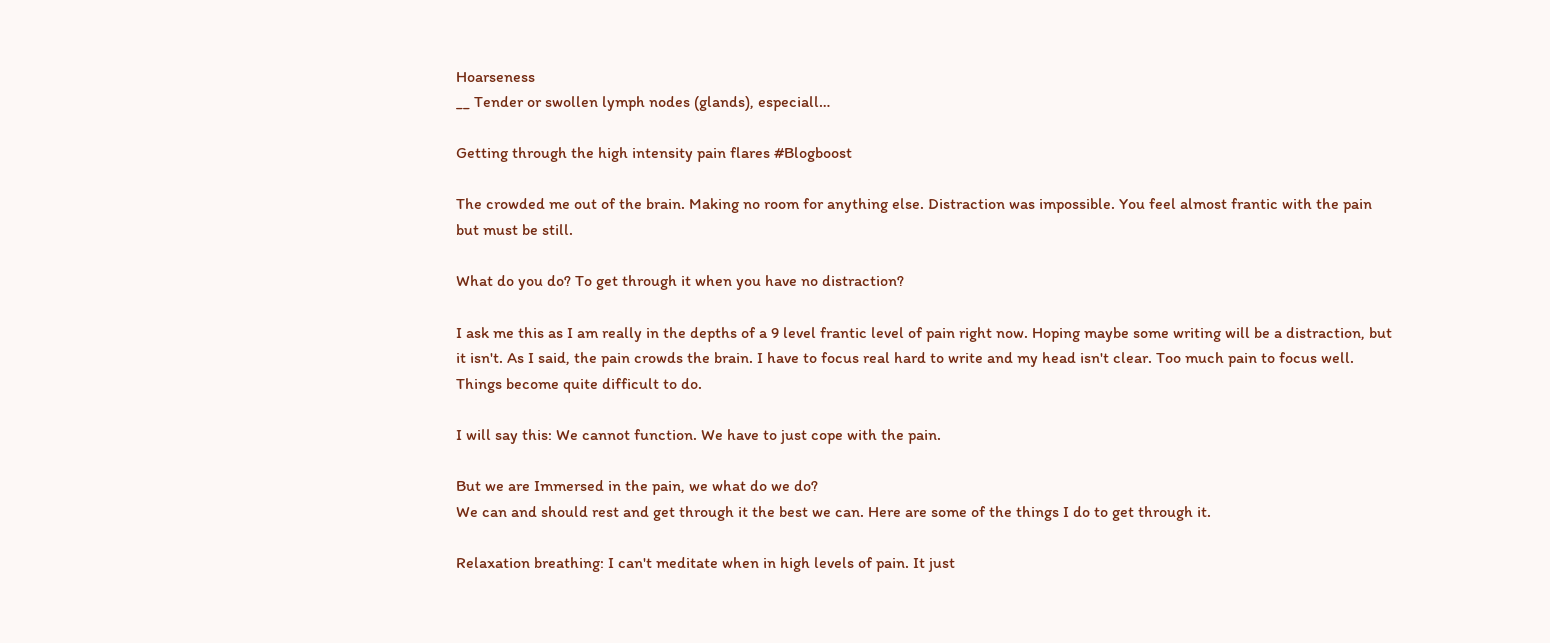Hoarseness
__ Tender or swollen lymph nodes (glands), especiall…

Getting through the high intensity pain flares #Blogboost

The crowded me out of the brain. Making no room for anything else. Distraction was impossible. You feel almost frantic with the pain but must be still.

What do you do? To get through it when you have no distraction?

I ask me this as I am really in the depths of a 9 level frantic level of pain right now. Hoping maybe some writing will be a distraction, but it isn't. As I said, the pain crowds the brain. I have to focus real hard to write and my head isn't clear. Too much pain to focus well. Things become quite difficult to do.

I will say this: We cannot function. We have to just cope with the pain.

But we are Immersed in the pain, we what do we do?
We can and should rest and get through it the best we can. Here are some of the things I do to get through it.

Relaxation breathing: I can't meditate when in high levels of pain. It just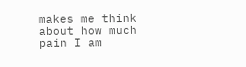makes me think about how much pain I am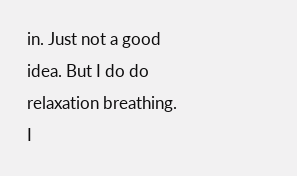in. Just not a good idea. But I do do relaxation breathing. I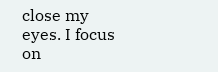close my eyes. I focus on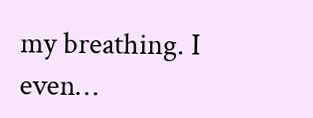my breathing. I even…